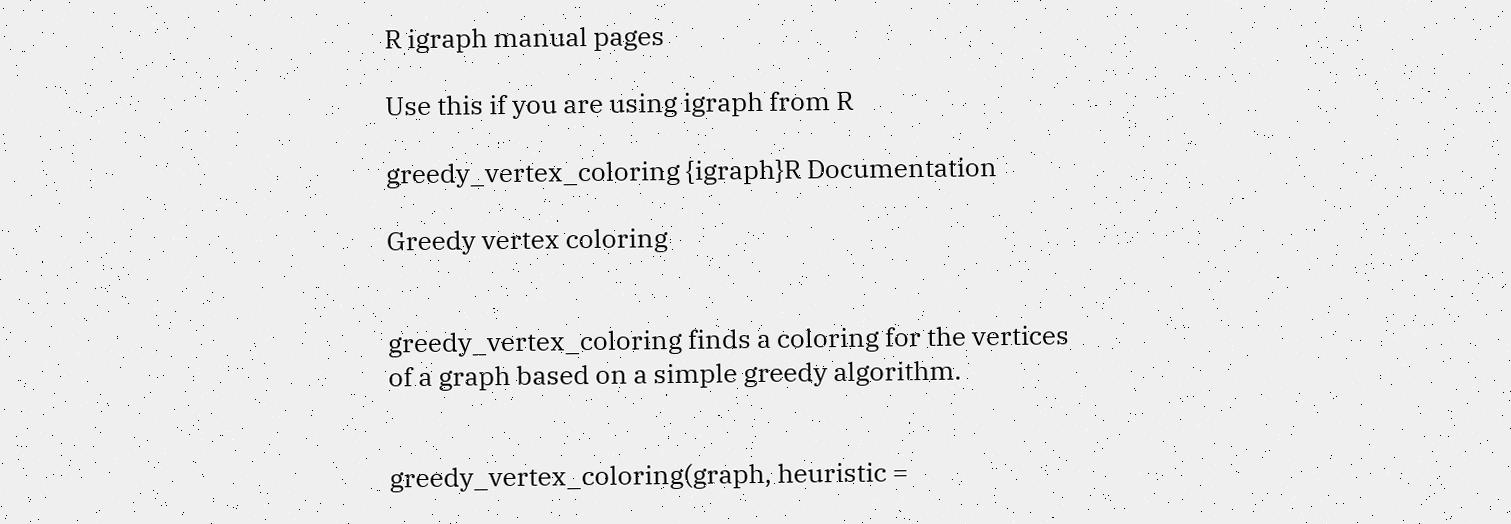R igraph manual pages

Use this if you are using igraph from R

greedy_vertex_coloring {igraph}R Documentation

Greedy vertex coloring


greedy_vertex_coloring finds a coloring for the vertices of a graph based on a simple greedy algorithm.


greedy_vertex_coloring(graph, heuristic =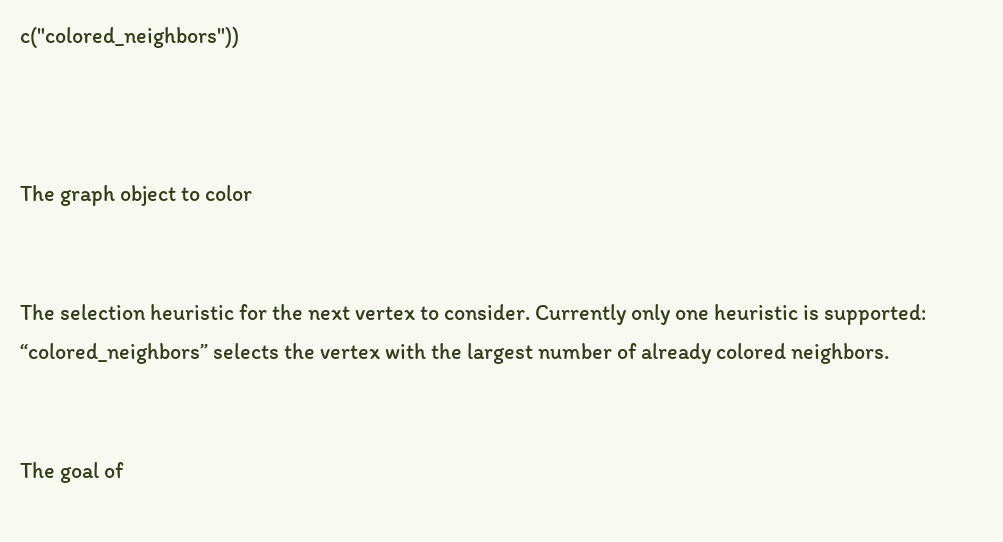c("colored_neighbors"))



The graph object to color


The selection heuristic for the next vertex to consider. Currently only one heuristic is supported: “colored_neighbors” selects the vertex with the largest number of already colored neighbors.


The goal of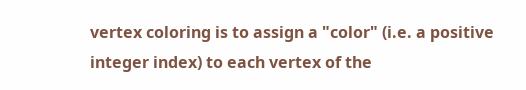vertex coloring is to assign a "color" (i.e. a positive integer index) to each vertex of the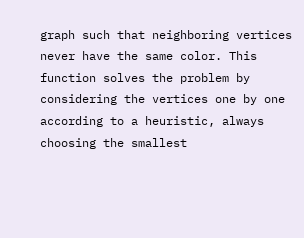graph such that neighboring vertices never have the same color. This function solves the problem by considering the vertices one by one according to a heuristic, always choosing the smallest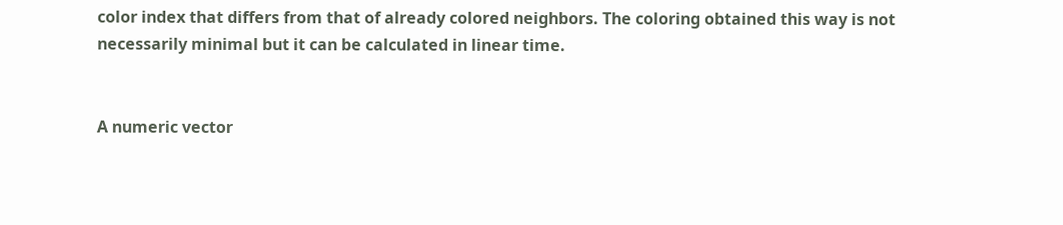color index that differs from that of already colored neighbors. The coloring obtained this way is not necessarily minimal but it can be calculated in linear time.


A numeric vector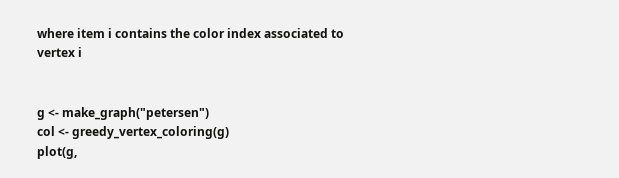where item i contains the color index associated to vertex i


g <- make_graph("petersen")
col <- greedy_vertex_coloring(g)
plot(g,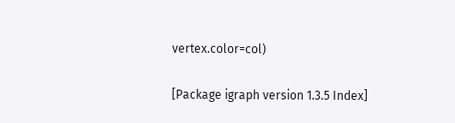vertex.color=col)

[Package igraph version 1.3.5 Index]